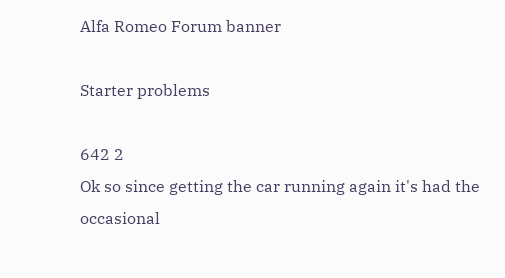Alfa Romeo Forum banner

Starter problems

642 2
Ok so since getting the car running again it's had the occasional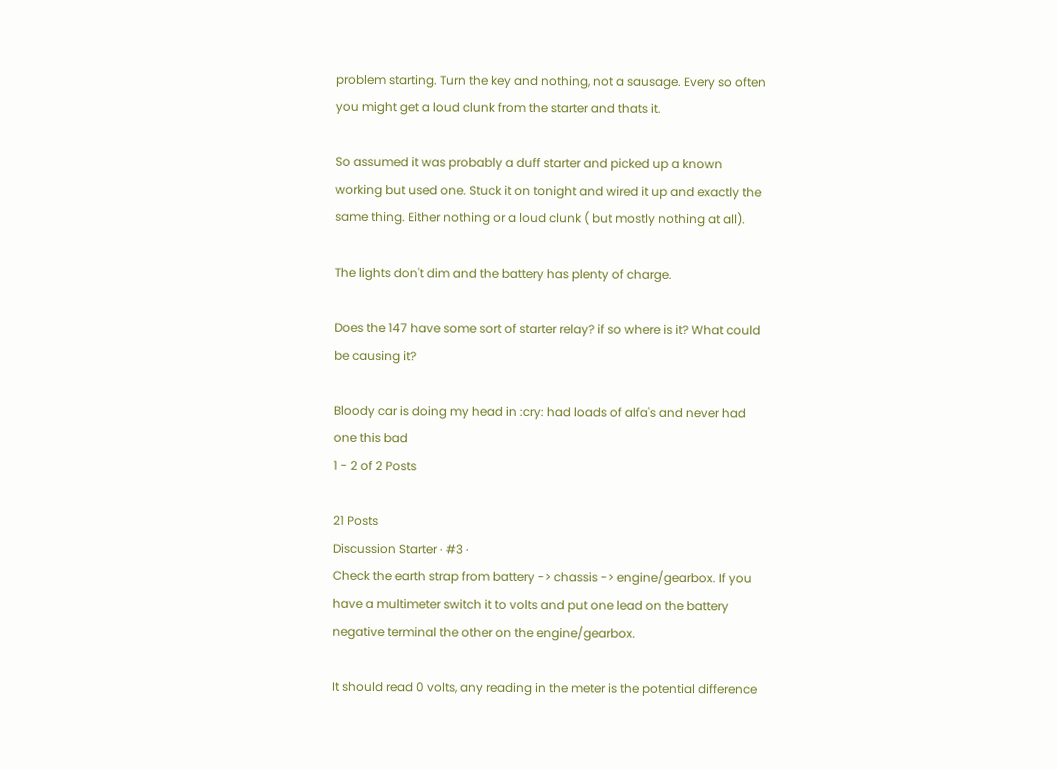problem starting. Turn the key and nothing, not a sausage. Every so often you might get a loud clunk from the starter and thats it.

So assumed it was probably a duff starter and picked up a known working but used one. Stuck it on tonight and wired it up and exactly the same thing. Either nothing or a loud clunk ( but mostly nothing at all).

The lights don't dim and the battery has plenty of charge.

Does the 147 have some sort of starter relay? if so where is it? What could be causing it?

Bloody car is doing my head in :cry: had loads of alfa's and never had one this bad
1 - 2 of 2 Posts

21 Posts
Discussion Starter · #3 ·
Check the earth strap from battery -> chassis -> engine/gearbox. If you have a multimeter switch it to volts and put one lead on the battery negative terminal the other on the engine/gearbox.

It should read 0 volts, any reading in the meter is the potential difference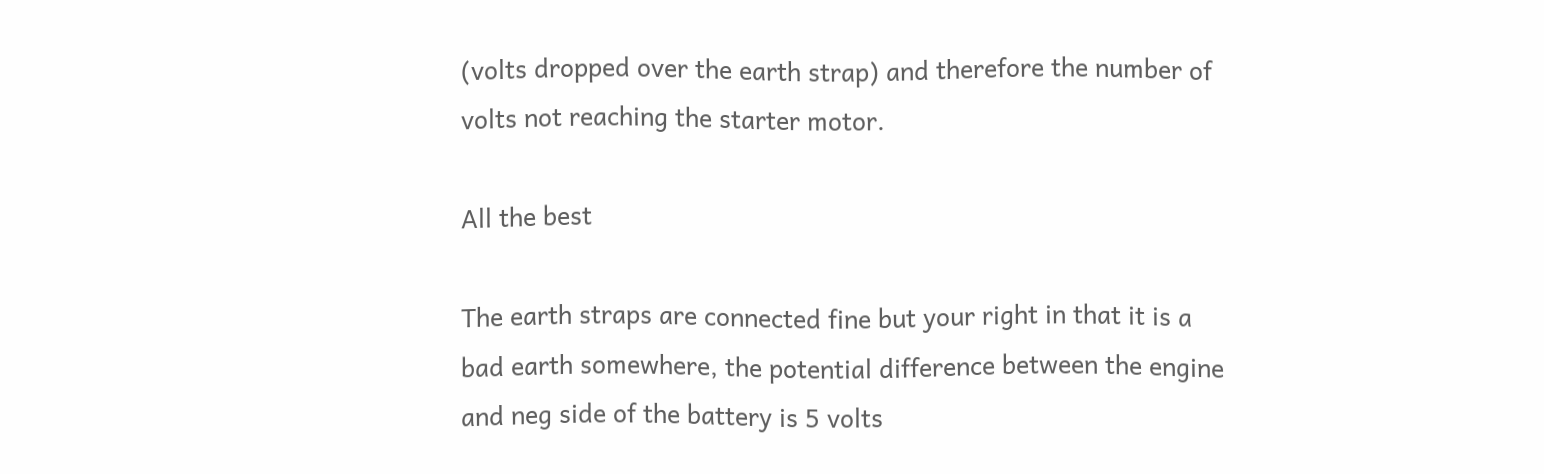(volts dropped over the earth strap) and therefore the number of volts not reaching the starter motor.

All the best

The earth straps are connected fine but your right in that it is a bad earth somewhere, the potential difference between the engine and neg side of the battery is 5 volts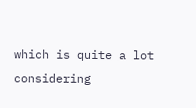which is quite a lot considering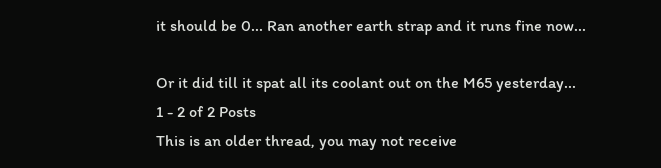it should be 0... Ran another earth strap and it runs fine now...

Or it did till it spat all its coolant out on the M65 yesterday...
1 - 2 of 2 Posts
This is an older thread, you may not receive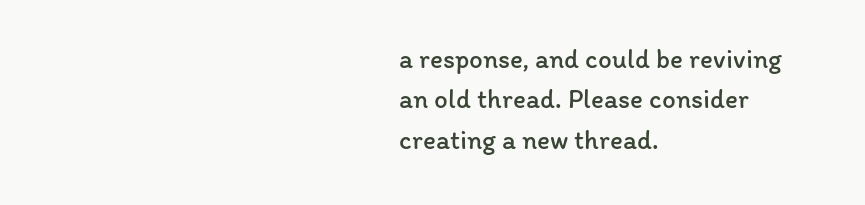a response, and could be reviving an old thread. Please consider creating a new thread.